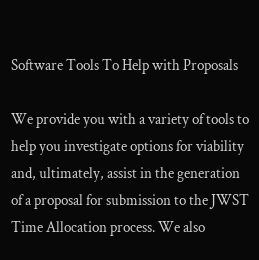Software Tools To Help with Proposals

We provide you with a variety of tools to help you investigate options for viability and, ultimately, assist in the generation of a proposal for submission to the JWST Time Allocation process. We also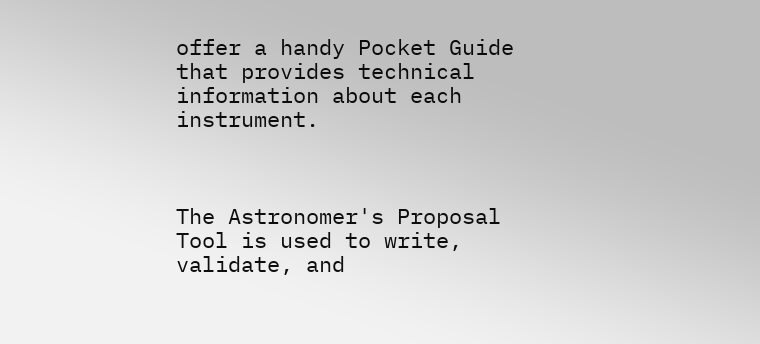offer a handy Pocket Guide that provides technical information about each instrument.



The Astronomer's Proposal Tool is used to write, validate, and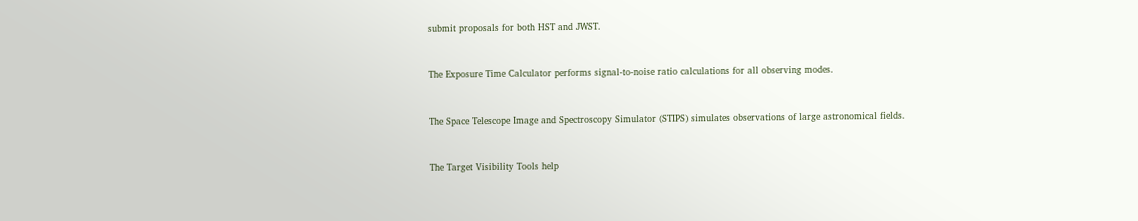submit proposals for both HST and JWST.


The Exposure Time Calculator performs signal-to-noise ratio calculations for all observing modes.


The Space Telescope Image and Spectroscopy Simulator (STIPS) simulates observations of large astronomical fields.


The Target Visibility Tools help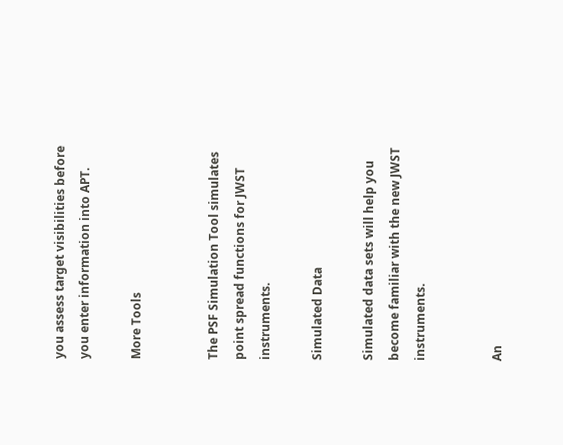you assess target visibilities before you enter information into APT.

More Tools


The PSF Simulation Tool simulates point spread functions for JWST instruments.

Simulated Data

Simulated data sets will help you become familiar with the new JWST instruments.


An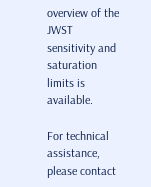overview of the JWST sensitivity and saturation limits is available.

For technical assistance, please contact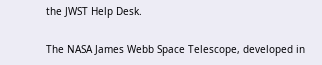the JWST Help Desk.

The NASA James Webb Space Telescope, developed in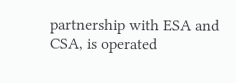partnership with ESA and CSA, is operated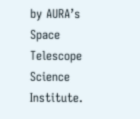by AURA’s Space Telescope Science Institute.